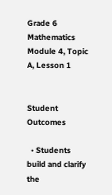Grade 6 Mathematics Module 4, Topic A, Lesson 1


Student Outcomes

  • Students build and clarify the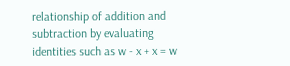relationship of addition and subtraction by evaluating identities such as w - x + x = w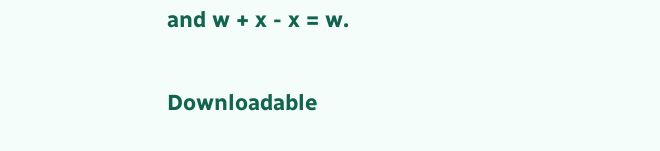and w + x - x = w.

Downloadable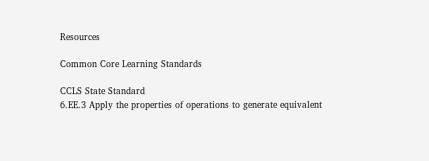Resources

Common Core Learning Standards

CCLS State Standard
6.EE.3 Apply the properties of operations to generate equivalent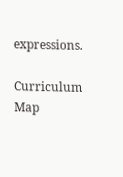expressions.

Curriculum Map